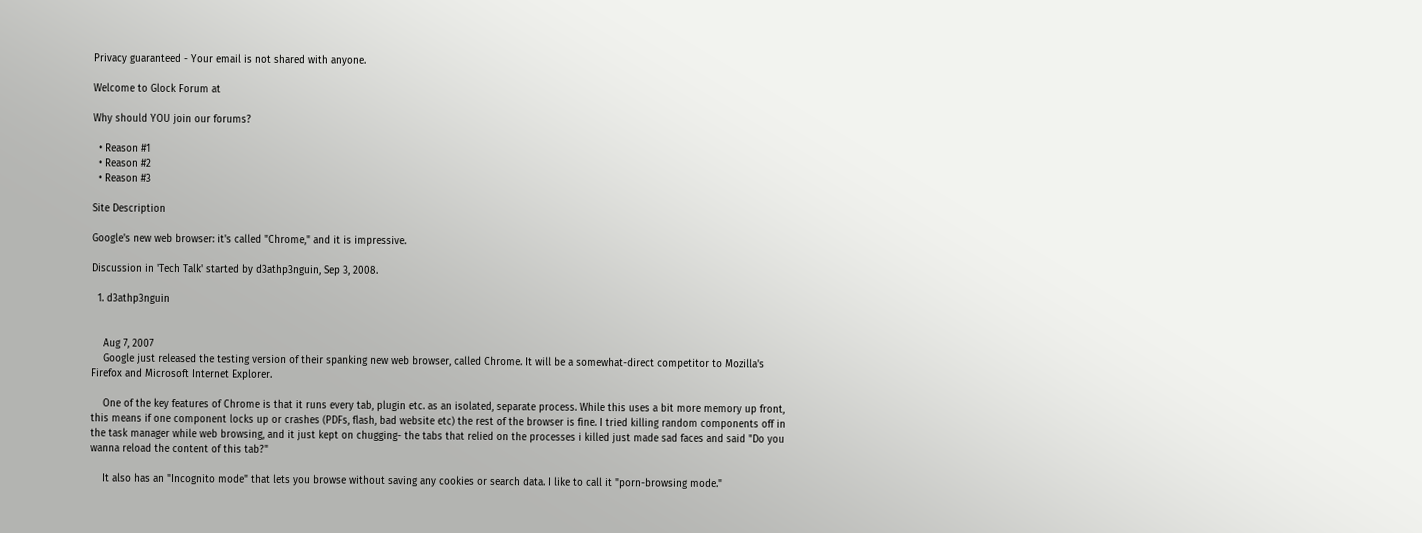Privacy guaranteed - Your email is not shared with anyone.

Welcome to Glock Forum at

Why should YOU join our forums?

  • Reason #1
  • Reason #2
  • Reason #3

Site Description

Google's new web browser: it's called "Chrome," and it is impressive.

Discussion in 'Tech Talk' started by d3athp3nguin, Sep 3, 2008.

  1. d3athp3nguin


    Aug 7, 2007
    Google just released the testing version of their spanking new web browser, called Chrome. It will be a somewhat-direct competitor to Mozilla's Firefox and Microsoft Internet Explorer.

    One of the key features of Chrome is that it runs every tab, plugin etc. as an isolated, separate process. While this uses a bit more memory up front, this means if one component locks up or crashes (PDFs, flash, bad website etc) the rest of the browser is fine. I tried killing random components off in the task manager while web browsing, and it just kept on chugging- the tabs that relied on the processes i killed just made sad faces and said "Do you wanna reload the content of this tab?"

    It also has an "Incognito mode" that lets you browse without saving any cookies or search data. I like to call it "porn-browsing mode."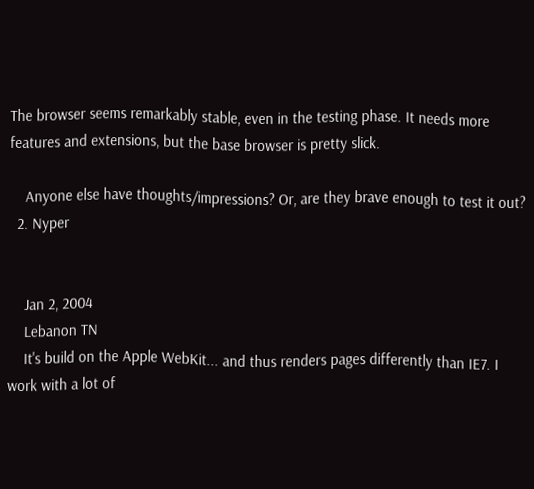The browser seems remarkably stable, even in the testing phase. It needs more features and extensions, but the base browser is pretty slick.

    Anyone else have thoughts/impressions? Or, are they brave enough to test it out?
  2. Nyper


    Jan 2, 2004
    Lebanon TN
    It's build on the Apple WebKit... and thus renders pages differently than IE7. I work with a lot of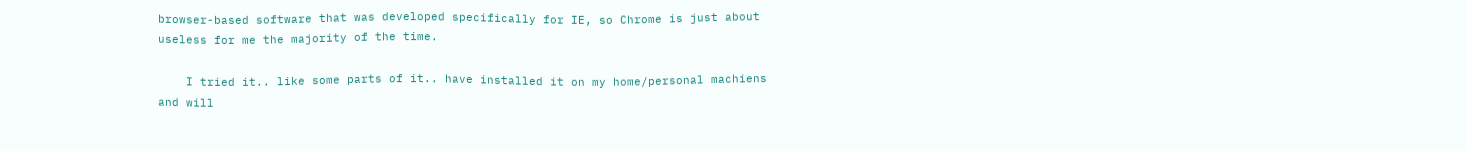browser-based software that was developed specifically for IE, so Chrome is just about useless for me the majority of the time.

    I tried it.. like some parts of it.. have installed it on my home/personal machiens and will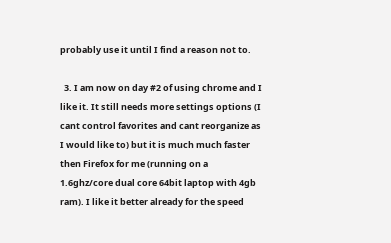probably use it until I find a reason not to.

  3. I am now on day #2 of using chrome and I like it. It still needs more settings options (I cant control favorites and cant reorganize as I would like to) but it is much much faster then Firefox for me (running on a 1.6ghz/core dual core 64bit laptop with 4gb ram). I like it better already for the speed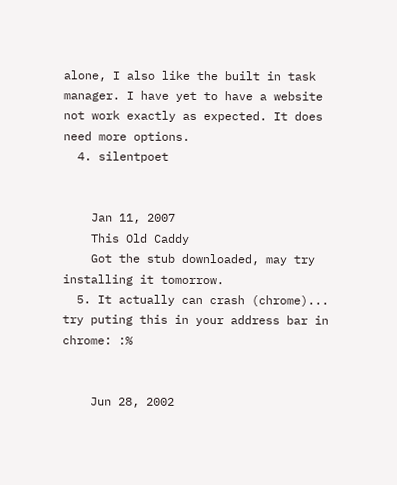alone, I also like the built in task manager. I have yet to have a website not work exactly as expected. It does need more options.
  4. silentpoet


    Jan 11, 2007
    This Old Caddy
    Got the stub downloaded, may try installing it tomorrow.
  5. It actually can crash (chrome)... try puting this in your address bar in chrome: :%


    Jun 28, 2002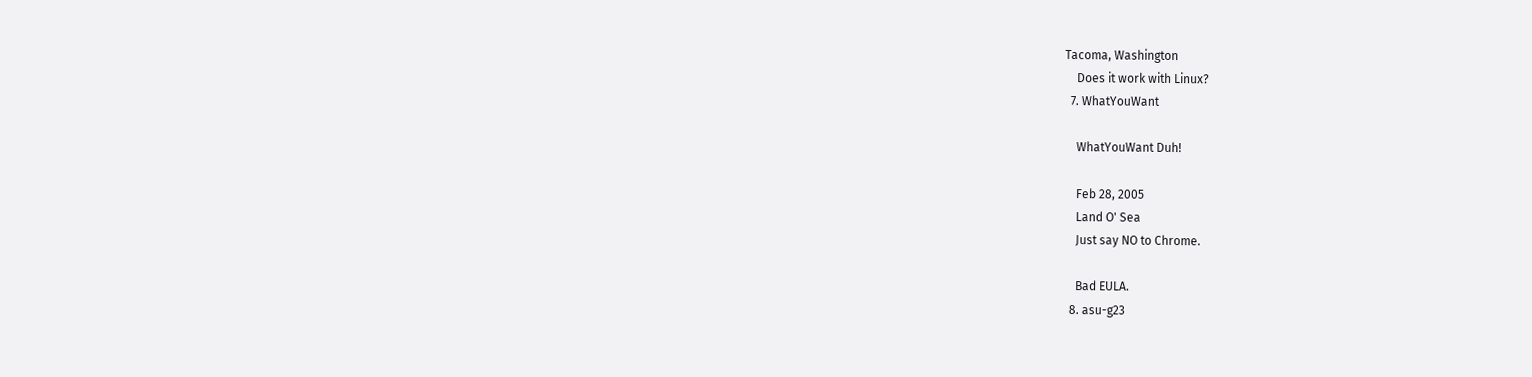Tacoma, Washington
    Does it work with Linux?
  7. WhatYouWant

    WhatYouWant Duh!

    Feb 28, 2005
    Land O' Sea
    Just say NO to Chrome.

    Bad EULA.
  8. asu-g23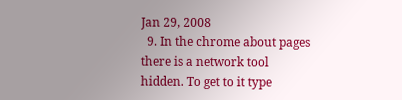Jan 29, 2008
  9. In the chrome about pages there is a network tool hidden. To get to it type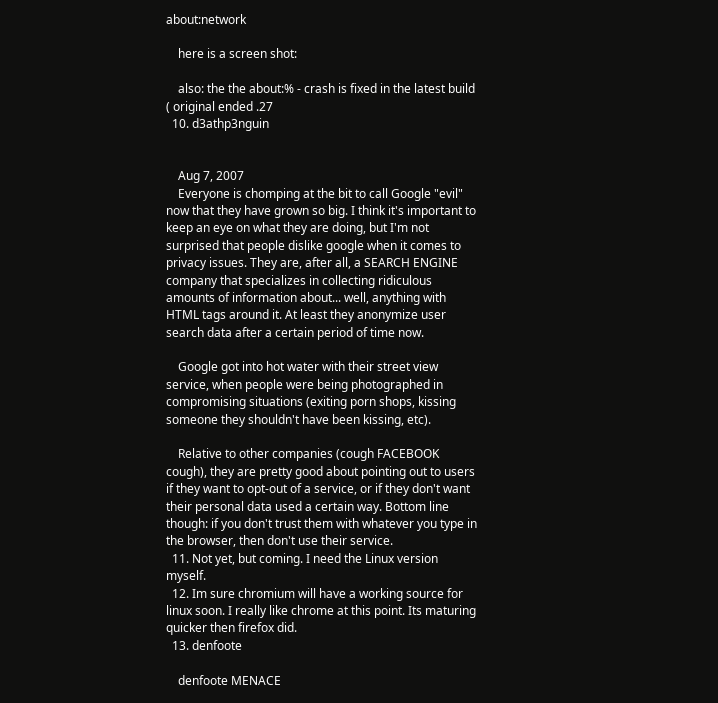about:network

    here is a screen shot:

    also: the the about:% - crash is fixed in the latest build ( original ended .27
  10. d3athp3nguin


    Aug 7, 2007
    Everyone is chomping at the bit to call Google "evil" now that they have grown so big. I think it's important to keep an eye on what they are doing, but I'm not surprised that people dislike google when it comes to privacy issues. They are, after all, a SEARCH ENGINE company that specializes in collecting ridiculous amounts of information about... well, anything with HTML tags around it. At least they anonymize user search data after a certain period of time now.

    Google got into hot water with their street view service, when people were being photographed in compromising situations (exiting porn shops, kissing someone they shouldn't have been kissing, etc).

    Relative to other companies (cough FACEBOOK cough), they are pretty good about pointing out to users if they want to opt-out of a service, or if they don't want their personal data used a certain way. Bottom line though: if you don't trust them with whatever you type in the browser, then don't use their service.
  11. Not yet, but coming. I need the Linux version myself.
  12. Im sure chromium will have a working source for linux soon. I really like chrome at this point. Its maturing quicker then firefox did.
  13. denfoote

    denfoote MENACE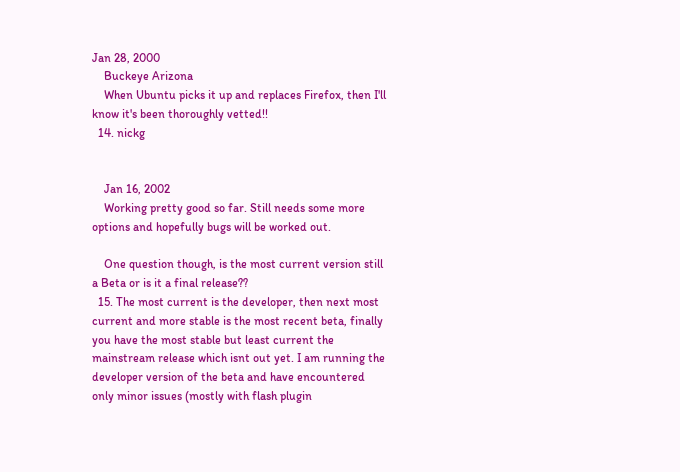Jan 28, 2000
    Buckeye Arizona
    When Ubuntu picks it up and replaces Firefox, then I'll know it's been thoroughly vetted!!
  14. nickg


    Jan 16, 2002
    Working pretty good so far. Still needs some more options and hopefully bugs will be worked out.

    One question though, is the most current version still a Beta or is it a final release??
  15. The most current is the developer, then next most current and more stable is the most recent beta, finally you have the most stable but least current the mainstream release which isnt out yet. I am running the developer version of the beta and have encountered only minor issues (mostly with flash plugin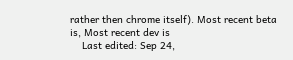rather then chrome itself). Most recent beta is, Most recent dev is
    Last edited: Sep 24,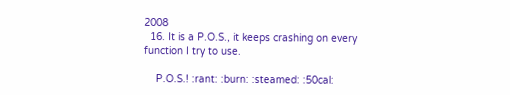2008
  16. It is a P.O.S., it keeps crashing on every function I try to use.

    P.O.S.! :rant: :burn: :steamed: :50cal: